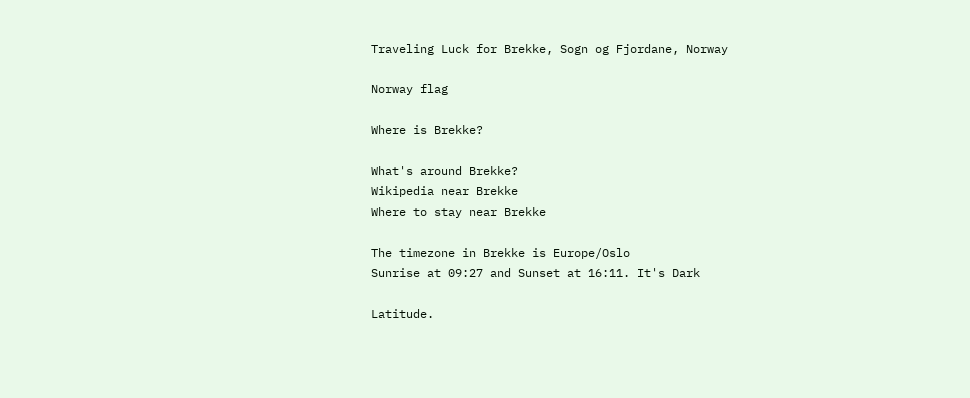Traveling Luck for Brekke, Sogn og Fjordane, Norway

Norway flag

Where is Brekke?

What's around Brekke?
Wikipedia near Brekke
Where to stay near Brekke

The timezone in Brekke is Europe/Oslo
Sunrise at 09:27 and Sunset at 16:11. It's Dark

Latitude.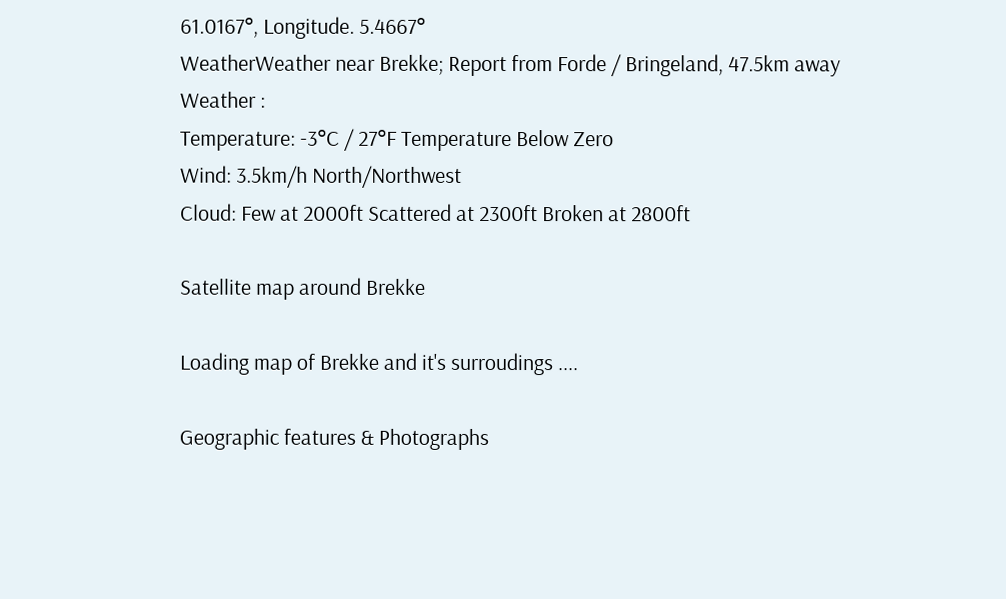61.0167°, Longitude. 5.4667°
WeatherWeather near Brekke; Report from Forde / Bringeland, 47.5km away
Weather :
Temperature: -3°C / 27°F Temperature Below Zero
Wind: 3.5km/h North/Northwest
Cloud: Few at 2000ft Scattered at 2300ft Broken at 2800ft

Satellite map around Brekke

Loading map of Brekke and it's surroudings ....

Geographic features & Photographs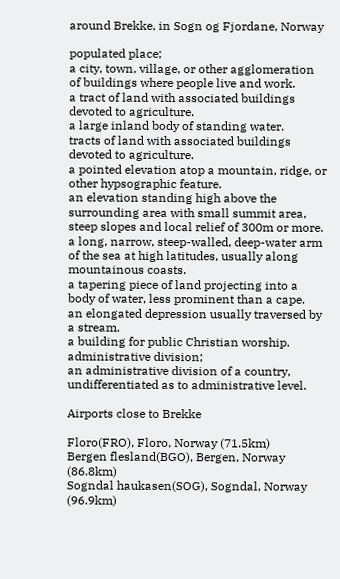around Brekke, in Sogn og Fjordane, Norway

populated place;
a city, town, village, or other agglomeration of buildings where people live and work.
a tract of land with associated buildings devoted to agriculture.
a large inland body of standing water.
tracts of land with associated buildings devoted to agriculture.
a pointed elevation atop a mountain, ridge, or other hypsographic feature.
an elevation standing high above the surrounding area with small summit area, steep slopes and local relief of 300m or more.
a long, narrow, steep-walled, deep-water arm of the sea at high latitudes, usually along mountainous coasts.
a tapering piece of land projecting into a body of water, less prominent than a cape.
an elongated depression usually traversed by a stream.
a building for public Christian worship.
administrative division;
an administrative division of a country, undifferentiated as to administrative level.

Airports close to Brekke

Floro(FRO), Floro, Norway (71.5km)
Bergen flesland(BGO), Bergen, Norway (86.8km)
Sogndal haukasen(SOG), Sogndal, Norway (96.9km)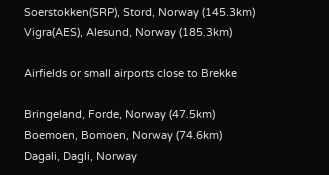Soerstokken(SRP), Stord, Norway (145.3km)
Vigra(AES), Alesund, Norway (185.3km)

Airfields or small airports close to Brekke

Bringeland, Forde, Norway (47.5km)
Boemoen, Bomoen, Norway (74.6km)
Dagali, Dagli, Norway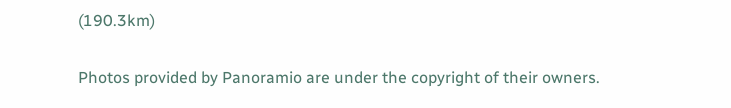(190.3km)

Photos provided by Panoramio are under the copyright of their owners.